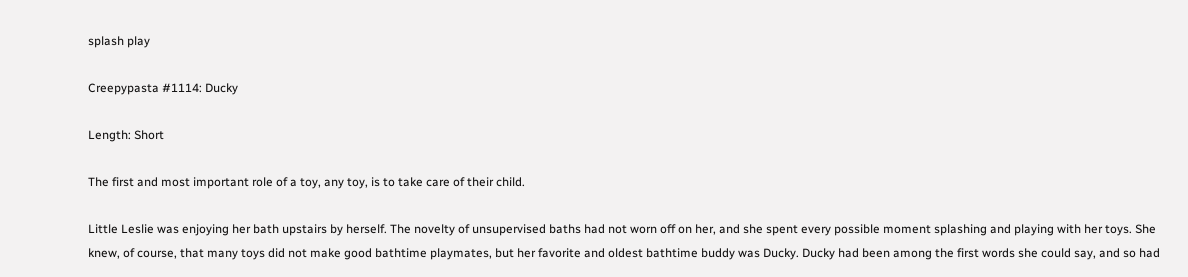splash play

Creepypasta #1114: Ducky

Length: Short

The first and most important role of a toy, any toy, is to take care of their child.

Little Leslie was enjoying her bath upstairs by herself. The novelty of unsupervised baths had not worn off on her, and she spent every possible moment splashing and playing with her toys. She knew, of course, that many toys did not make good bathtime playmates, but her favorite and oldest bathtime buddy was Ducky. Ducky had been among the first words she could say, and so had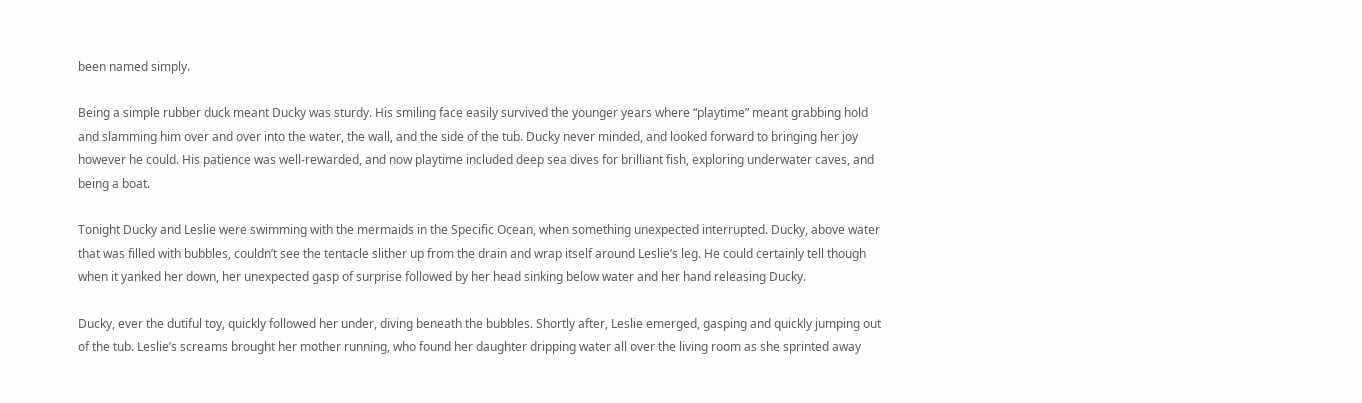been named simply.

Being a simple rubber duck meant Ducky was sturdy. His smiling face easily survived the younger years where “playtime” meant grabbing hold and slamming him over and over into the water, the wall, and the side of the tub. Ducky never minded, and looked forward to bringing her joy however he could. His patience was well-rewarded, and now playtime included deep sea dives for brilliant fish, exploring underwater caves, and being a boat.

Tonight Ducky and Leslie were swimming with the mermaids in the Specific Ocean, when something unexpected interrupted. Ducky, above water that was filled with bubbles, couldn’t see the tentacle slither up from the drain and wrap itself around Leslie’s leg. He could certainly tell though when it yanked her down, her unexpected gasp of surprise followed by her head sinking below water and her hand releasing Ducky.

Ducky, ever the dutiful toy, quickly followed her under, diving beneath the bubbles. Shortly after, Leslie emerged, gasping and quickly jumping out of the tub. Leslie’s screams brought her mother running, who found her daughter dripping water all over the living room as she sprinted away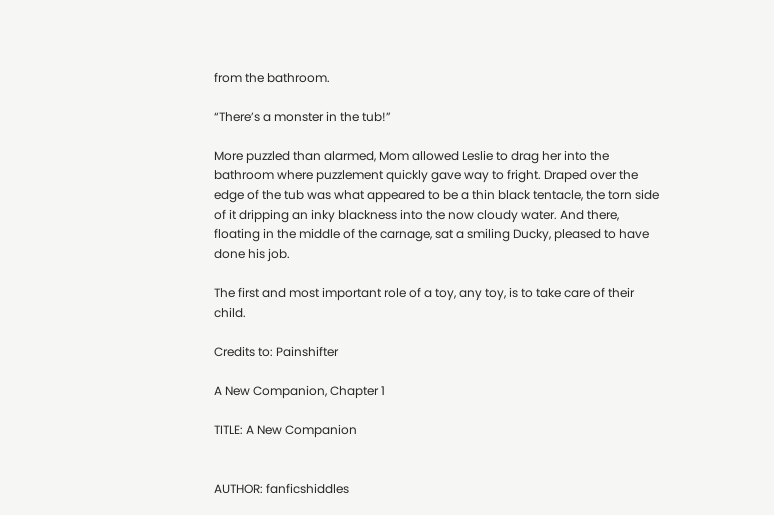from the bathroom.

“There’s a monster in the tub!”

More puzzled than alarmed, Mom allowed Leslie to drag her into the bathroom where puzzlement quickly gave way to fright. Draped over the edge of the tub was what appeared to be a thin black tentacle, the torn side of it dripping an inky blackness into the now cloudy water. And there, floating in the middle of the carnage, sat a smiling Ducky, pleased to have done his job.

The first and most important role of a toy, any toy, is to take care of their child.

Credits to: Painshifter

A New Companion, Chapter 1

TITLE: A New Companion


AUTHOR: fanficshiddles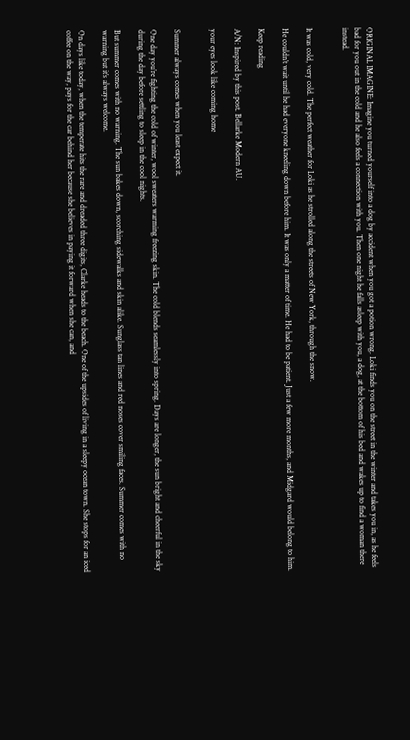ORIGINAL IMAGINE: Imagine you turned yourself into a dog by accident when you got a potion wrong. Loki finds you on the street in the winter and takes you in, as he feels bad for you out in the cold and he also feels a connection with you. Then one night he falls asleep with you, a dog, at the bottom of his bed and wakes up to find a woman there instead.


It was cold, very cold. The perfect weather for Loki as he strolled along the streets of New York, through the snow.

He couldn’t wait until he had everyone kneeling down before him. It was only a matter of time. He had to be patient. Just a few more months, and Midgard would belong to him.

Keep reading

A/N: Inspired by this post. Bellarke Modern AU.

your eyes look like coming home


Summer always comes when you least expect it.

One day you’re fighting the cold of winter, wool sweaters warming freezing skin. The cold blends seamlessly into spring. Days are longer, the sun bright and cheerful in the sky during the day before settling to sleep in the cool nights.

But summer comes with no warning. The sun bakes down, scorching sidewalks and skin alike. Sunglass tan lines and red noses cover smiling faces. Summer comes with no warning but it’s always welcome.

On days like today, when the temperate hits the rare and dreaded three digits, Clarke heads to the beach. One of the upsides of living in a sleepy ocean town. She stops for an iced coffee on the way, pays for the car behind her because she believes in paying it forward when she can, and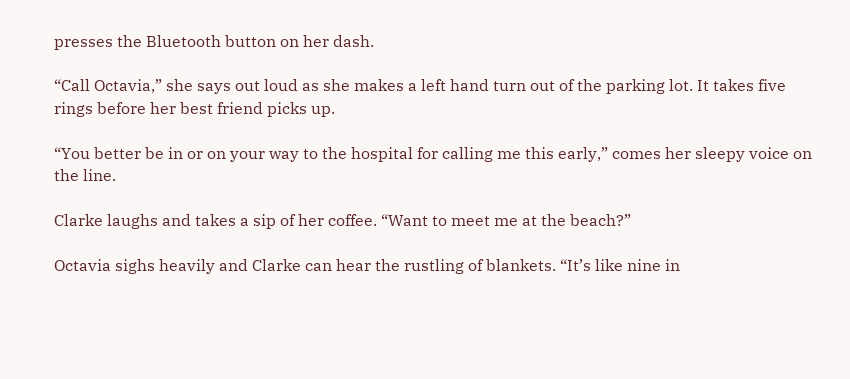presses the Bluetooth button on her dash.

“Call Octavia,” she says out loud as she makes a left hand turn out of the parking lot. It takes five rings before her best friend picks up.

“You better be in or on your way to the hospital for calling me this early,” comes her sleepy voice on the line.

Clarke laughs and takes a sip of her coffee. “Want to meet me at the beach?”

Octavia sighs heavily and Clarke can hear the rustling of blankets. “It’s like nine in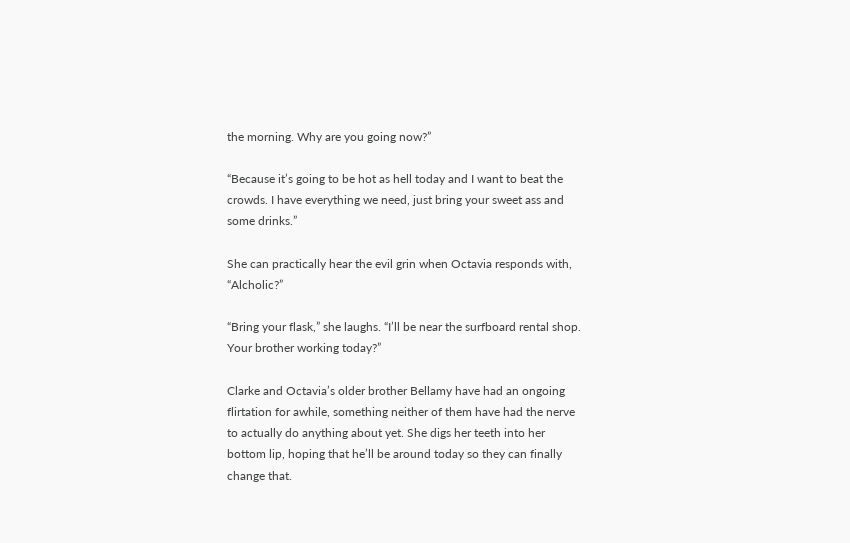the morning. Why are you going now?”

“Because it’s going to be hot as hell today and I want to beat the crowds. I have everything we need, just bring your sweet ass and some drinks.”

She can practically hear the evil grin when Octavia responds with, “Alcholic?”

“Bring your flask,” she laughs. “I’ll be near the surfboard rental shop. Your brother working today?”

Clarke and Octavia’s older brother Bellamy have had an ongoing flirtation for awhile, something neither of them have had the nerve to actually do anything about yet. She digs her teeth into her bottom lip, hoping that he’ll be around today so they can finally change that.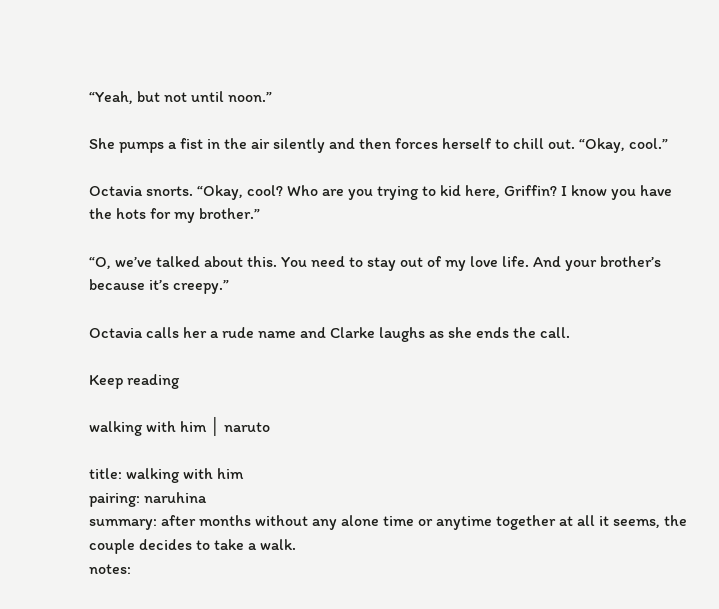“Yeah, but not until noon.”

She pumps a fist in the air silently and then forces herself to chill out. “Okay, cool.”

Octavia snorts. “Okay, cool? Who are you trying to kid here, Griffin? I know you have the hots for my brother.”

“O, we’ve talked about this. You need to stay out of my love life. And your brother’s because it’s creepy.”

Octavia calls her a rude name and Clarke laughs as she ends the call.

Keep reading

walking with him │ naruto

title: walking with him
pairing: naruhina
summary: after months without any alone time or anytime together at all it seems, the couple decides to take a walk.
notes: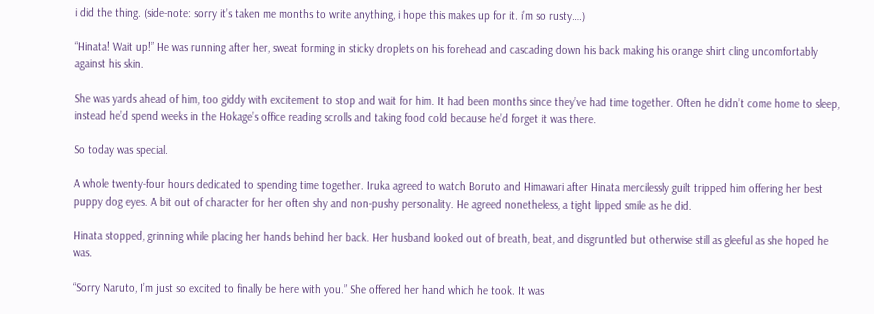i did the thing. (side-note: sorry it’s taken me months to write anything, i hope this makes up for it. i’m so rusty….)

“Hinata! Wait up!” He was running after her, sweat forming in sticky droplets on his forehead and cascading down his back making his orange shirt cling uncomfortably against his skin.

She was yards ahead of him, too giddy with excitement to stop and wait for him. It had been months since they’ve had time together. Often he didn’t come home to sleep, instead he’d spend weeks in the Hokage’s office reading scrolls and taking food cold because he’d forget it was there.

So today was special.

A whole twenty-four hours dedicated to spending time together. Iruka agreed to watch Boruto and Himawari after Hinata mercilessly guilt tripped him offering her best puppy dog eyes. A bit out of character for her often shy and non-pushy personality. He agreed nonetheless, a tight lipped smile as he did.

Hinata stopped, grinning while placing her hands behind her back. Her husband looked out of breath, beat, and disgruntled but otherwise still as gleeful as she hoped he was.

“Sorry Naruto, I’m just so excited to finally be here with you.” She offered her hand which he took. It was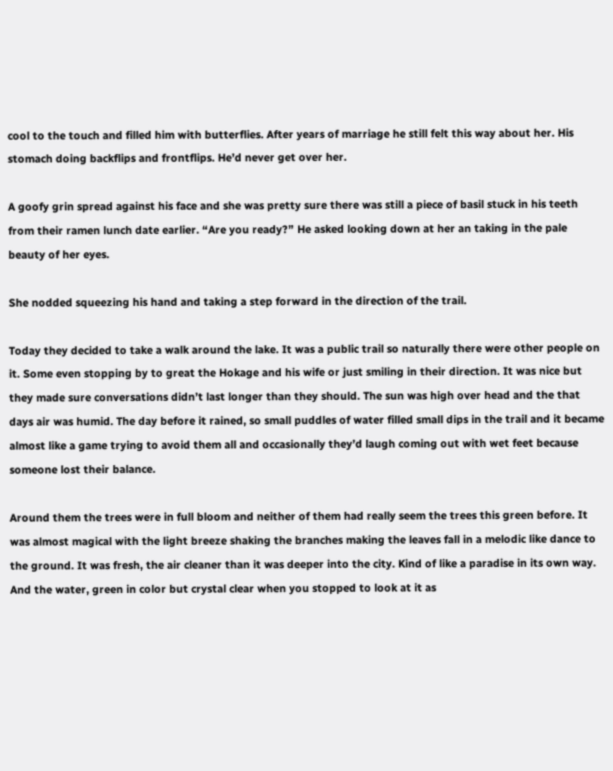cool to the touch and filled him with butterflies. After years of marriage he still felt this way about her. His stomach doing backflips and frontflips. He’d never get over her.

A goofy grin spread against his face and she was pretty sure there was still a piece of basil stuck in his teeth from their ramen lunch date earlier. “Are you ready?” He asked looking down at her an taking in the pale beauty of her eyes.

She nodded squeezing his hand and taking a step forward in the direction of the trail.

Today they decided to take a walk around the lake. It was a public trail so naturally there were other people on it. Some even stopping by to great the Hokage and his wife or just smiling in their direction. It was nice but they made sure conversations didn’t last longer than they should. The sun was high over head and the that days air was humid. The day before it rained, so small puddles of water filled small dips in the trail and it became almost like a game trying to avoid them all and occasionally they’d laugh coming out with wet feet because someone lost their balance.

Around them the trees were in full bloom and neither of them had really seem the trees this green before. It was almost magical with the light breeze shaking the branches making the leaves fall in a melodic like dance to the ground. It was fresh, the air cleaner than it was deeper into the city. Kind of like a paradise in its own way. And the water, green in color but crystal clear when you stopped to look at it as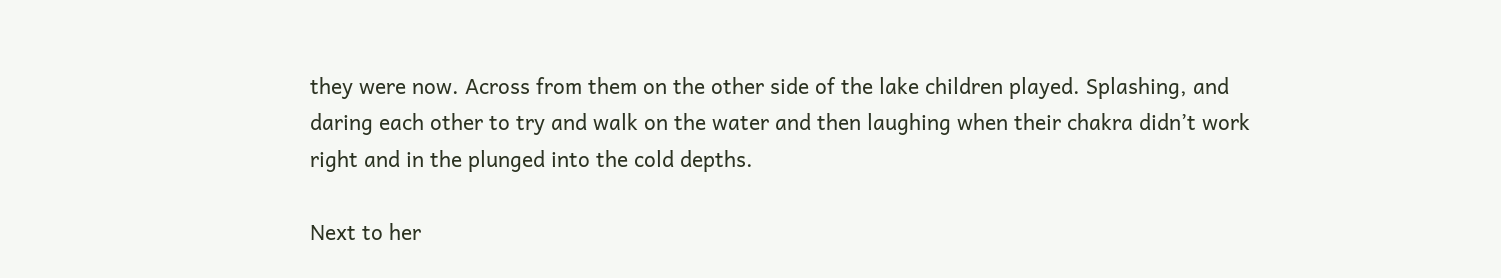they were now. Across from them on the other side of the lake children played. Splashing, and daring each other to try and walk on the water and then laughing when their chakra didn’t work right and in the plunged into the cold depths.

Next to her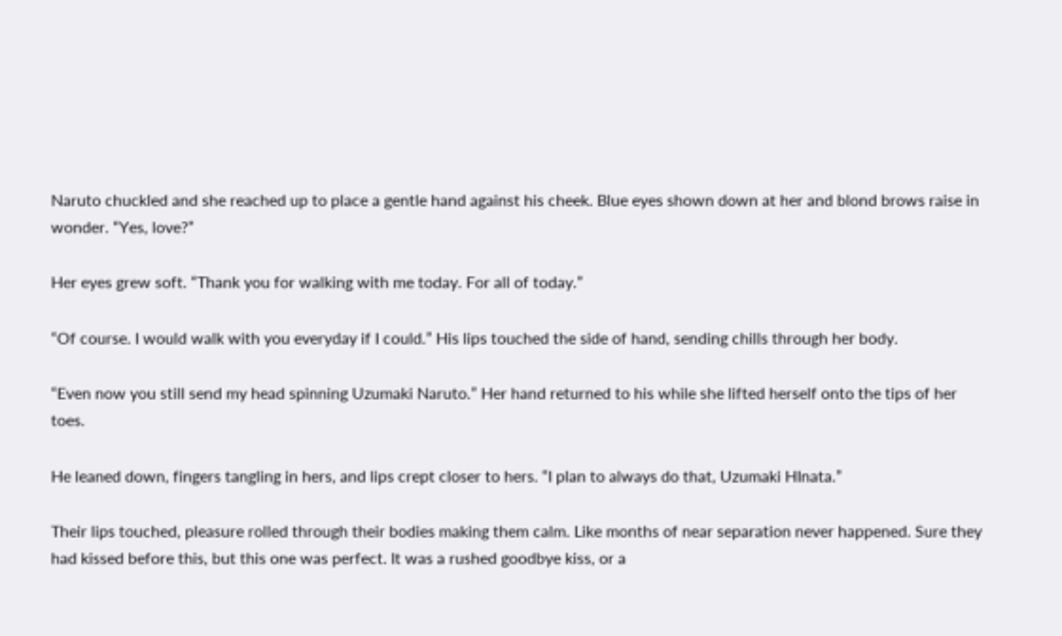Naruto chuckled and she reached up to place a gentle hand against his cheek. Blue eyes shown down at her and blond brows raise in wonder. “Yes, love?”

Her eyes grew soft. “Thank you for walking with me today. For all of today.”

“Of course. I would walk with you everyday if I could.” His lips touched the side of hand, sending chills through her body.

“Even now you still send my head spinning Uzumaki Naruto.” Her hand returned to his while she lifted herself onto the tips of her toes.

He leaned down, fingers tangling in hers, and lips crept closer to hers. “I plan to always do that, Uzumaki HInata.”

Their lips touched, pleasure rolled through their bodies making them calm. Like months of near separation never happened. Sure they had kissed before this, but this one was perfect. It was a rushed goodbye kiss, or a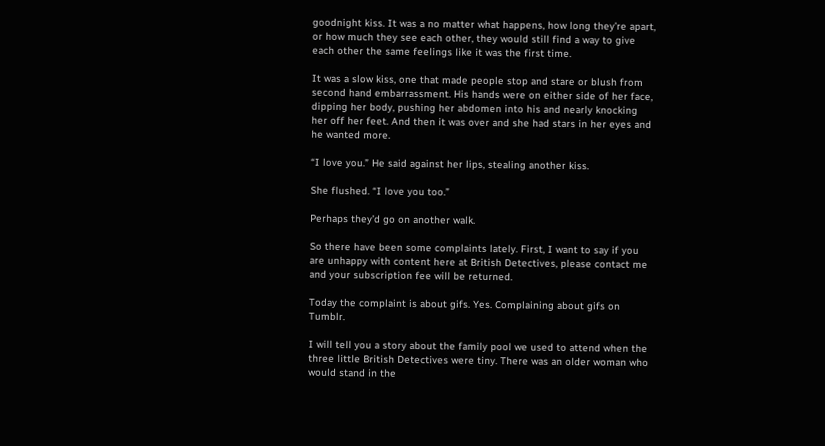goodnight kiss. It was a no matter what happens, how long they’re apart, or how much they see each other, they would still find a way to give each other the same feelings like it was the first time.

It was a slow kiss, one that made people stop and stare or blush from second hand embarrassment. His hands were on either side of her face, dipping her body, pushing her abdomen into his and nearly knocking her off her feet. And then it was over and she had stars in her eyes and he wanted more.

“I love you.” He said against her lips, stealing another kiss.

She flushed. “I love you too.”

Perhaps they’d go on another walk.

So there have been some complaints lately. First, I want to say if you are unhappy with content here at British Detectives, please contact me and your subscription fee will be returned.

Today the complaint is about gifs. Yes. Complaining about gifs on Tumblr.

I will tell you a story about the family pool we used to attend when the three little British Detectives were tiny. There was an older woman who would stand in the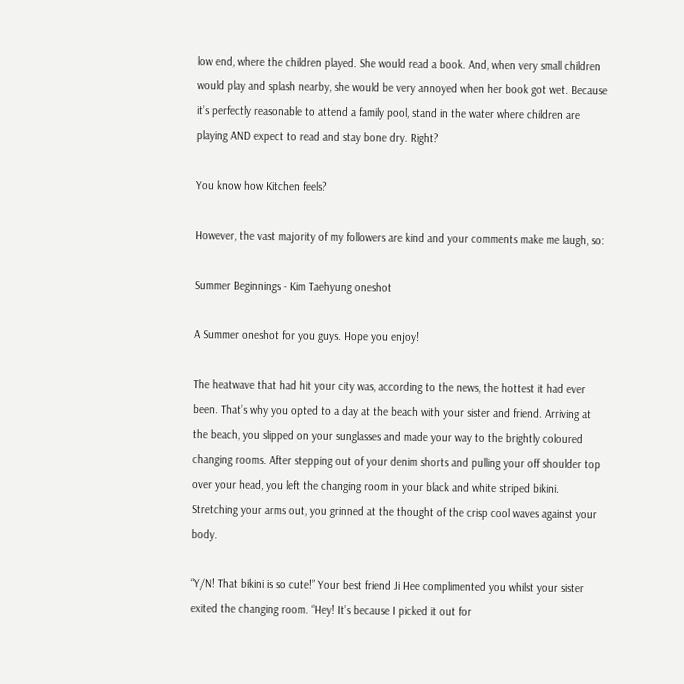low end, where the children played. She would read a book. And, when very small children would play and splash nearby, she would be very annoyed when her book got wet. Because it’s perfectly reasonable to attend a family pool, stand in the water where children are playing AND expect to read and stay bone dry. Right?

You know how Kitchen feels?

However, the vast majority of my followers are kind and your comments make me laugh, so:

Summer Beginnings - Kim Taehyung oneshot

A Summer oneshot for you guys. Hope you enjoy!

The heatwave that had hit your city was, according to the news, the hottest it had ever been. That’s why you opted to a day at the beach with your sister and friend. Arriving at the beach, you slipped on your sunglasses and made your way to the brightly coloured changing rooms. After stepping out of your denim shorts and pulling your off shoulder top over your head, you left the changing room in your black and white striped bikini. Stretching your arms out, you grinned at the thought of the crisp cool waves against your body.

“Y/N! That bikini is so cute!” Your best friend Ji Hee complimented you whilst your sister exited the changing room. “Hey! It’s because I picked it out for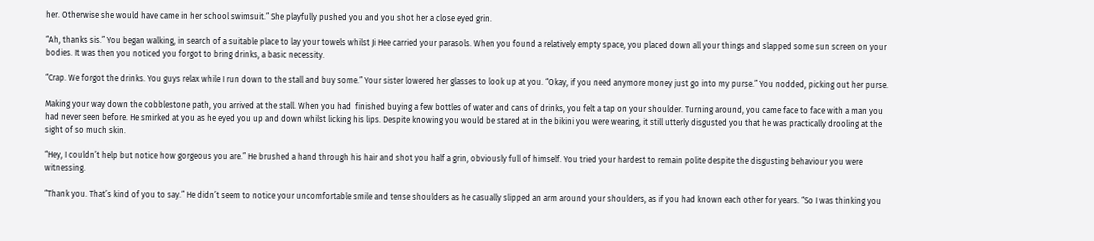her. Otherwise she would have came in her school swimsuit.” She playfully pushed you and you shot her a close eyed grin.

“Ah, thanks sis.” You began walking, in search of a suitable place to lay your towels whilst Ji Hee carried your parasols. When you found a relatively empty space, you placed down all your things and slapped some sun screen on your bodies. It was then you noticed you forgot to bring drinks, a basic necessity.

“Crap. We forgot the drinks. You guys relax while I run down to the stall and buy some.” Your sister lowered her glasses to look up at you. “Okay, if you need anymore money just go into my purse.” You nodded, picking out her purse.

Making your way down the cobblestone path, you arrived at the stall. When you had  finished buying a few bottles of water and cans of drinks, you felt a tap on your shoulder. Turning around, you came face to face with a man you had never seen before. He smirked at you as he eyed you up and down whilst licking his lips. Despite knowing you would be stared at in the bikini you were wearing, it still utterly disgusted you that he was practically drooling at the sight of so much skin.

“Hey, I couldn’t help but notice how gorgeous you are.” He brushed a hand through his hair and shot you half a grin, obviously full of himself. You tried your hardest to remain polite despite the disgusting behaviour you were witnessing.

“Thank you. That’s kind of you to say.” He didn’t seem to notice your uncomfortable smile and tense shoulders as he casually slipped an arm around your shoulders, as if you had known each other for years. “So I was thinking you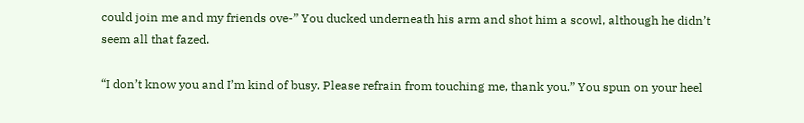could join me and my friends ove-” You ducked underneath his arm and shot him a scowl, although he didn’t seem all that fazed.

“I don’t know you and I’m kind of busy. Please refrain from touching me, thank you.” You spun on your heel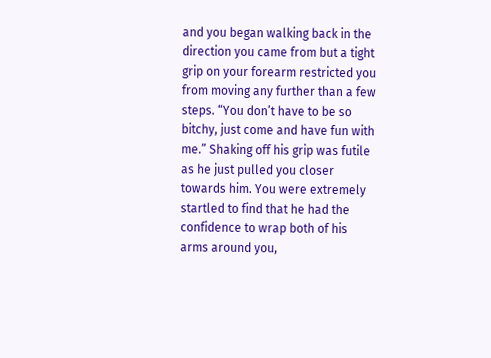and you began walking back in the direction you came from but a tight grip on your forearm restricted you from moving any further than a few steps. “You don’t have to be so bitchy, just come and have fun with me.” Shaking off his grip was futile as he just pulled you closer towards him. You were extremely startled to find that he had the confidence to wrap both of his arms around you,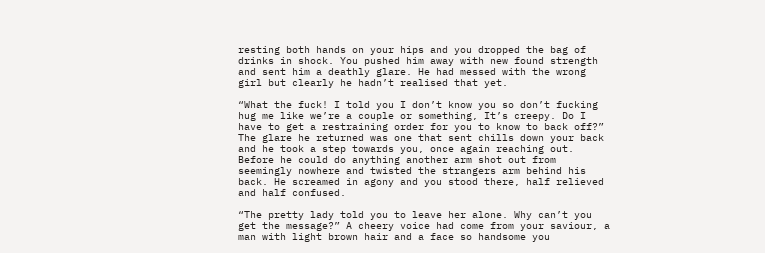resting both hands on your hips and you dropped the bag of drinks in shock. You pushed him away with new found strength and sent him a deathly glare. He had messed with the wrong girl but clearly he hadn’t realised that yet.

“What the fuck! I told you I don’t know you so don’t fucking hug me like we’re a couple or something, It’s creepy. Do I have to get a restraining order for you to know to back off?” The glare he returned was one that sent chills down your back and he took a step towards you, once again reaching out. Before he could do anything another arm shot out from seemingly nowhere and twisted the strangers arm behind his back. He screamed in agony and you stood there, half relieved and half confused.

“The pretty lady told you to leave her alone. Why can’t you get the message?” A cheery voice had come from your saviour, a man with light brown hair and a face so handsome you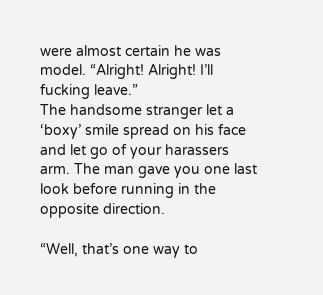were almost certain he was model. “Alright! Alright! I’ll fucking leave.”
The handsome stranger let a ‘boxy’ smile spread on his face and let go of your harassers arm. The man gave you one last look before running in the opposite direction.

“Well, that’s one way to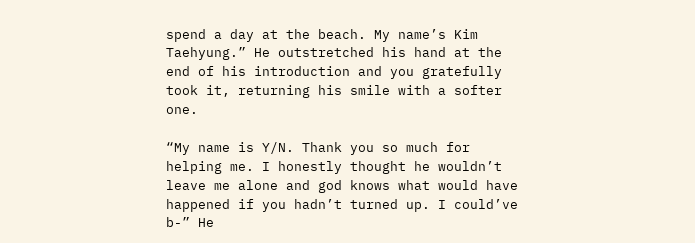spend a day at the beach. My name’s Kim Taehyung.” He outstretched his hand at the end of his introduction and you gratefully took it, returning his smile with a softer one.

“My name is Y/N. Thank you so much for helping me. I honestly thought he wouldn’t leave me alone and god knows what would have happened if you hadn’t turned up. I could’ve b-” He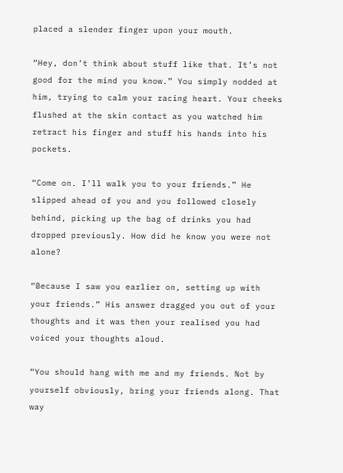placed a slender finger upon your mouth.

“Hey, don’t think about stuff like that. It’s not good for the mind you know.” You simply nodded at him, trying to calm your racing heart. Your cheeks flushed at the skin contact as you watched him retract his finger and stuff his hands into his pockets.

“Come on. I’ll walk you to your friends.” He slipped ahead of you and you followed closely behind, picking up the bag of drinks you had dropped previously. How did he know you were not alone?

“Because I saw you earlier on, setting up with your friends.” His answer dragged you out of your thoughts and it was then your realised you had voiced your thoughts aloud.

“You should hang with me and my friends. Not by yourself obviously, bring your friends along. That way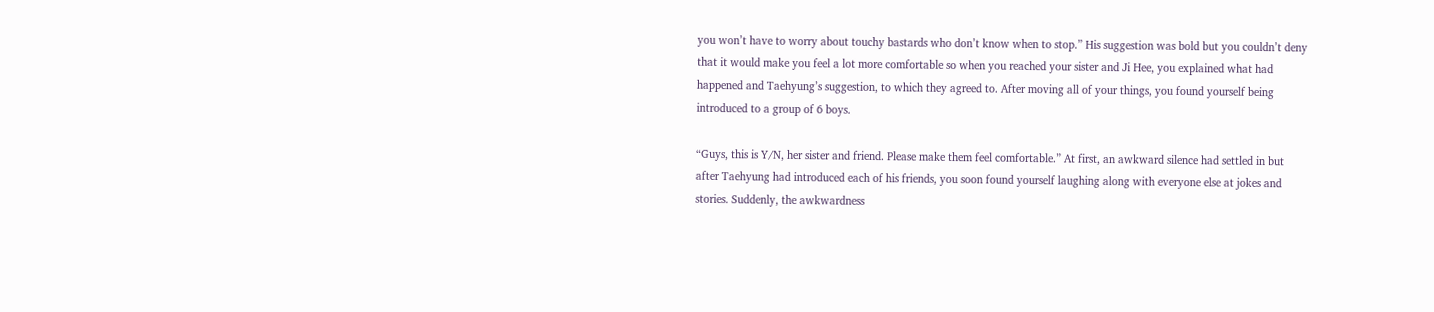you won’t have to worry about touchy bastards who don’t know when to stop.” His suggestion was bold but you couldn’t deny that it would make you feel a lot more comfortable so when you reached your sister and Ji Hee, you explained what had happened and Taehyung’s suggestion, to which they agreed to. After moving all of your things, you found yourself being introduced to a group of 6 boys.

“Guys, this is Y/N, her sister and friend. Please make them feel comfortable.” At first, an awkward silence had settled in but after Taehyung had introduced each of his friends, you soon found yourself laughing along with everyone else at jokes and stories. Suddenly, the awkwardness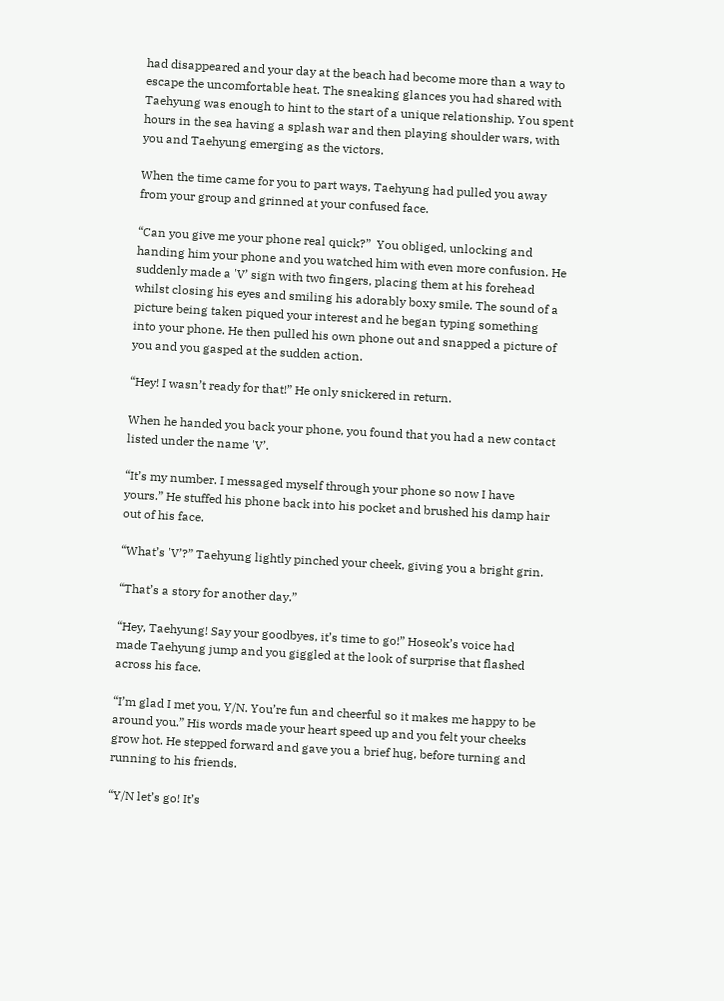had disappeared and your day at the beach had become more than a way to escape the uncomfortable heat. The sneaking glances you had shared with Taehyung was enough to hint to the start of a unique relationship. You spent hours in the sea having a splash war and then playing shoulder wars, with you and Taehyung emerging as the victors.

When the time came for you to part ways, Taehyung had pulled you away from your group and grinned at your confused face.

“Can you give me your phone real quick?”  You obliged, unlocking and handing him your phone and you watched him with even more confusion. He suddenly made a 'V’ sign with two fingers, placing them at his forehead whilst closing his eyes and smiling his adorably boxy smile. The sound of a picture being taken piqued your interest and he began typing something into your phone. He then pulled his own phone out and snapped a picture of you and you gasped at the sudden action.

“Hey! I wasn’t ready for that!” He only snickered in return.

When he handed you back your phone, you found that you had a new contact listed under the name 'V’.

“It’s my number. I messaged myself through your phone so now I have yours.” He stuffed his phone back into his pocket and brushed his damp hair out of his face.

“What’s 'V’?” Taehyung lightly pinched your cheek, giving you a bright grin.

“That’s a story for another day.”

“Hey, Taehyung! Say your goodbyes, it’s time to go!” Hoseok’s voice had made Taehyung jump and you giggled at the look of surprise that flashed across his face.

“I’m glad I met you, Y/N. You’re fun and cheerful so it makes me happy to be around you.” His words made your heart speed up and you felt your cheeks grow hot. He stepped forward and gave you a brief hug, before turning and running to his friends.

“Y/N let’s go! It’s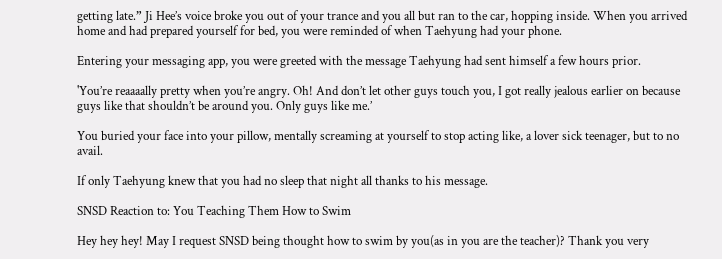getting late.” Ji Hee’s voice broke you out of your trance and you all but ran to the car, hopping inside. When you arrived home and had prepared yourself for bed, you were reminded of when Taehyung had your phone.

Entering your messaging app, you were greeted with the message Taehyung had sent himself a few hours prior.

'You’re reaaaally pretty when you’re angry. Oh! And don’t let other guys touch you, I got really jealous earlier on because guys like that shouldn’t be around you. Only guys like me.’

You buried your face into your pillow, mentally screaming at yourself to stop acting like, a lover sick teenager, but to no avail.

If only Taehyung knew that you had no sleep that night all thanks to his message.

SNSD Reaction to: You Teaching Them How to Swim

Hey hey hey! May I request SNSD being thought how to swim by you(as in you are the teacher)? Thank you very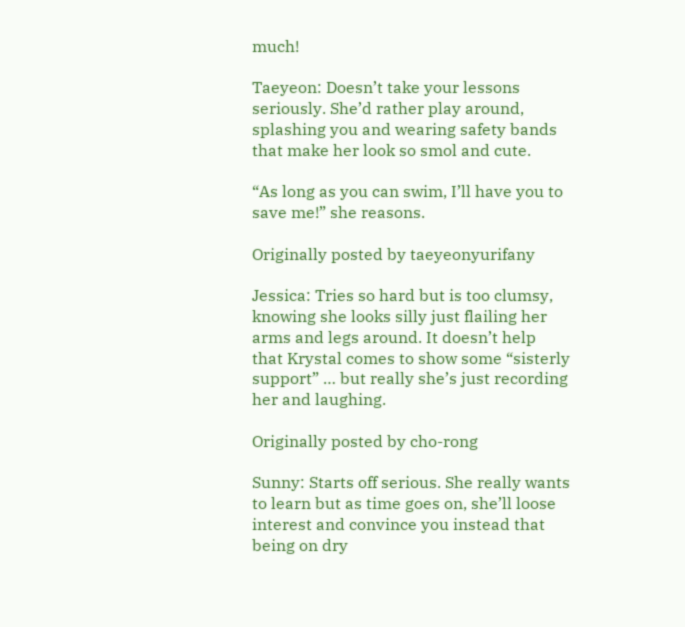much!

Taeyeon: Doesn’t take your lessons seriously. She’d rather play around, splashing you and wearing safety bands that make her look so smol and cute.

“As long as you can swim, I’ll have you to save me!” she reasons.

Originally posted by taeyeonyurifany

Jessica: Tries so hard but is too clumsy, knowing she looks silly just flailing her arms and legs around. It doesn’t help that Krystal comes to show some “sisterly support” … but really she’s just recording her and laughing.

Originally posted by cho-rong

Sunny: Starts off serious. She really wants to learn but as time goes on, she’ll loose interest and convince you instead that being on dry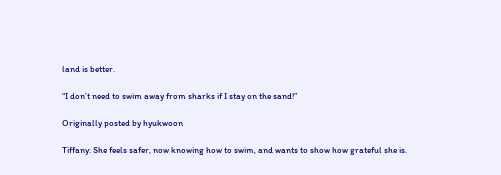land is better.

“I don’t need to swim away from sharks if I stay on the sand!”

Originally posted by hyukwoon

Tiffany: She feels safer, now knowing how to swim, and wants to show how grateful she is.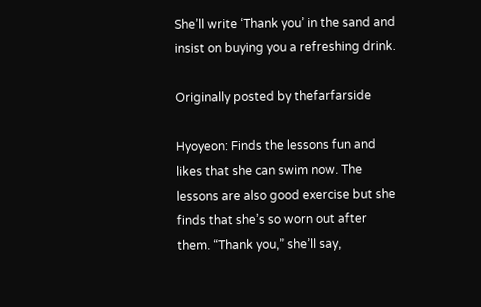She’ll write ‘Thank you’ in the sand and insist on buying you a refreshing drink.

Originally posted by thefarfarside

Hyoyeon: Finds the lessons fun and likes that she can swim now. The lessons are also good exercise but she finds that she’s so worn out after them. “Thank you,” she’ll say,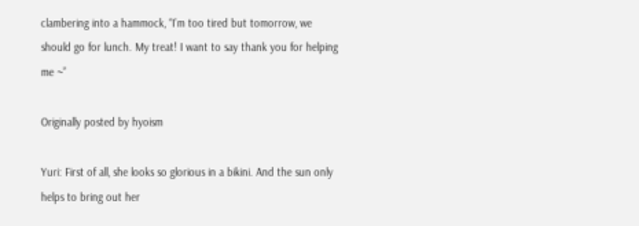clambering into a hammock, “I’m too tired but tomorrow, we should go for lunch. My treat! I want to say thank you for helping me ~”

Originally posted by hyoism

Yuri: First of all, she looks so glorious in a bikini. And the sun only helps to bring out her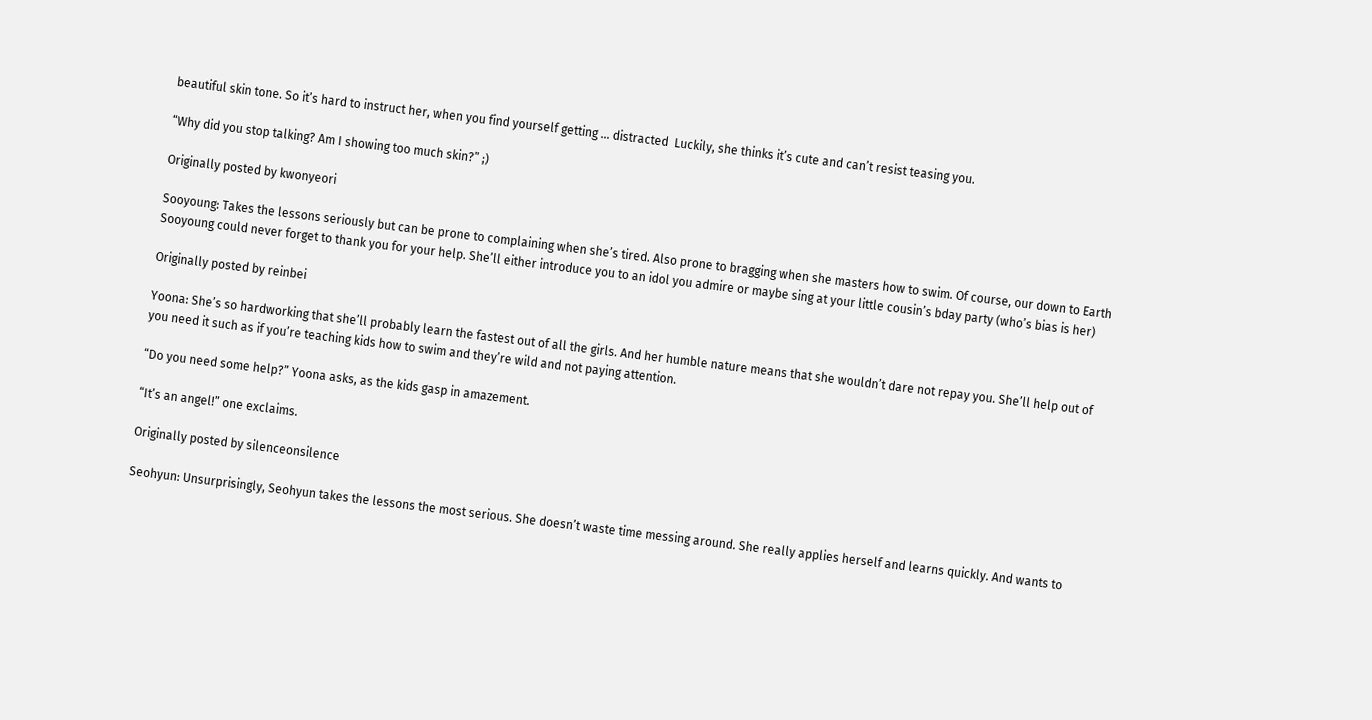beautiful skin tone. So it’s hard to instruct her, when you find yourself getting … distracted  Luckily, she thinks it’s cute and can’t resist teasing you.

“Why did you stop talking? Am I showing too much skin?” ;)

Originally posted by kwonyeori

Sooyoung: Takes the lessons seriously but can be prone to complaining when she’s tired. Also prone to bragging when she masters how to swim. Of course, our down to Earth Sooyoung could never forget to thank you for your help. She’ll either introduce you to an idol you admire or maybe sing at your little cousin’s bday party (who’s bias is her)

Originally posted by reinbei

Yoona: She’s so hardworking that she’ll probably learn the fastest out of all the girls. And her humble nature means that she wouldn’t dare not repay you. She’ll help out of you need it such as if you’re teaching kids how to swim and they’re wild and not paying attention.

“Do you need some help?” Yoona asks, as the kids gasp in amazement.

“It’s an angel!” one exclaims.

Originally posted by silenceonsilence

Seohyun: Unsurprisingly, Seohyun takes the lessons the most serious. She doesn’t waste time messing around. She really applies herself and learns quickly. And wants to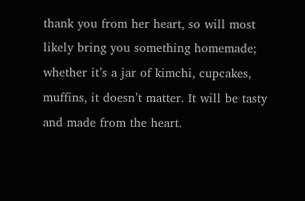thank you from her heart, so will most likely bring you something homemade; whether it’s a jar of kimchi, cupcakes, muffins, it doesn’t matter. It will be tasty and made from the heart.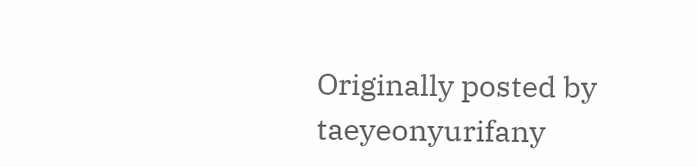Originally posted by taeyeonyurifany